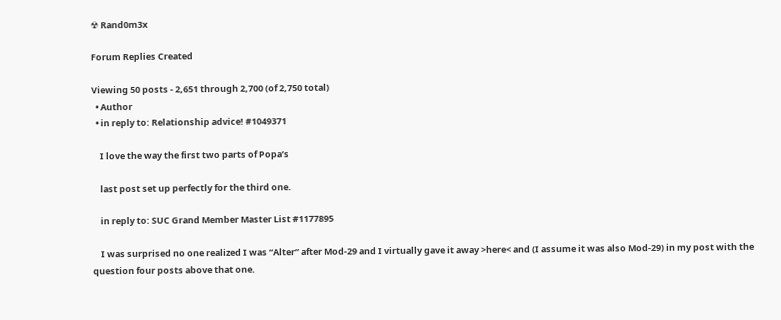☢ Rand0m3x

Forum Replies Created

Viewing 50 posts - 2,651 through 2,700 (of 2,750 total)
  • Author
  • in reply to: Relationship advice! #1049371

    I love the way the first two parts of Popa’s

    last post set up perfectly for the third one.

    in reply to: SUC Grand Member Master List #1177895

    I was surprised no one realized I was “Alter” after Mod-29 and I virtually gave it away >here< and (I assume it was also Mod-29) in my post with the question four posts above that one.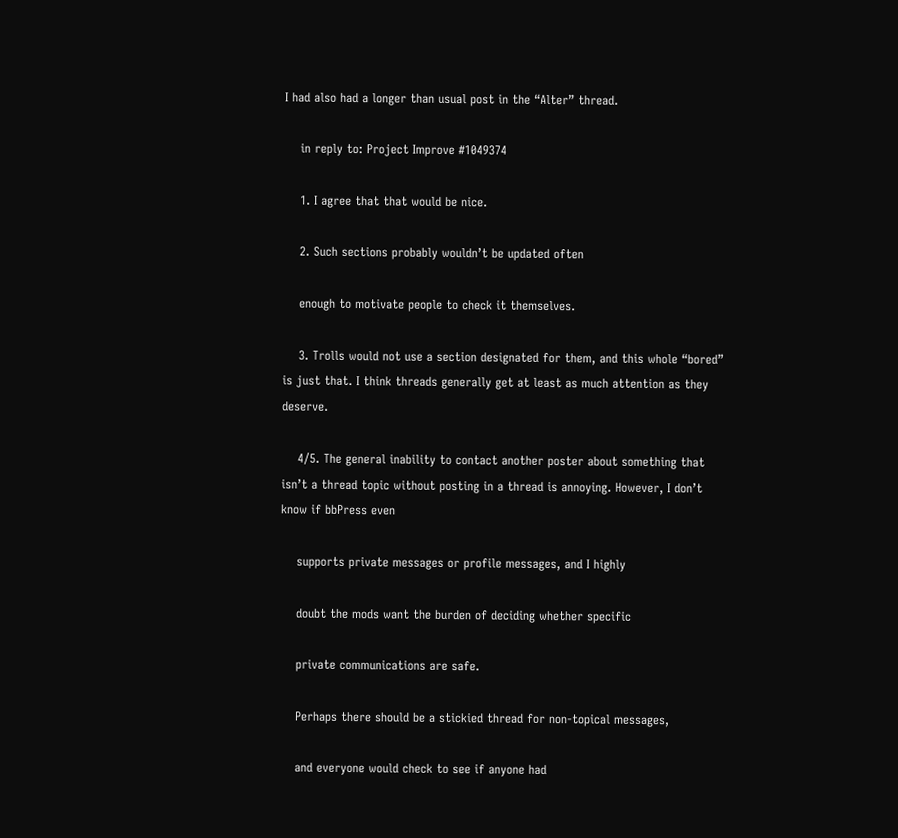I had also had a longer than usual post in the “Alter” thread.

    in reply to: Project Improve #1049374

    1. I agree that that would be nice.

    2. Such sections probably wouldn’t be updated often

    enough to motivate people to check it themselves.

    3. Trolls would not use a section designated for them, and this whole “bored” is just that. I think threads generally get at least as much attention as they deserve.

    4/5. The general inability to contact another poster about something that isn’t a thread topic without posting in a thread is annoying. However, I don’t know if bbPress even

    supports private messages or profile messages, and I highly

    doubt the mods want the burden of deciding whether specific

    private communications are safe.

    Perhaps there should be a stickied thread for non-topical messages,

    and everyone would check to see if anyone had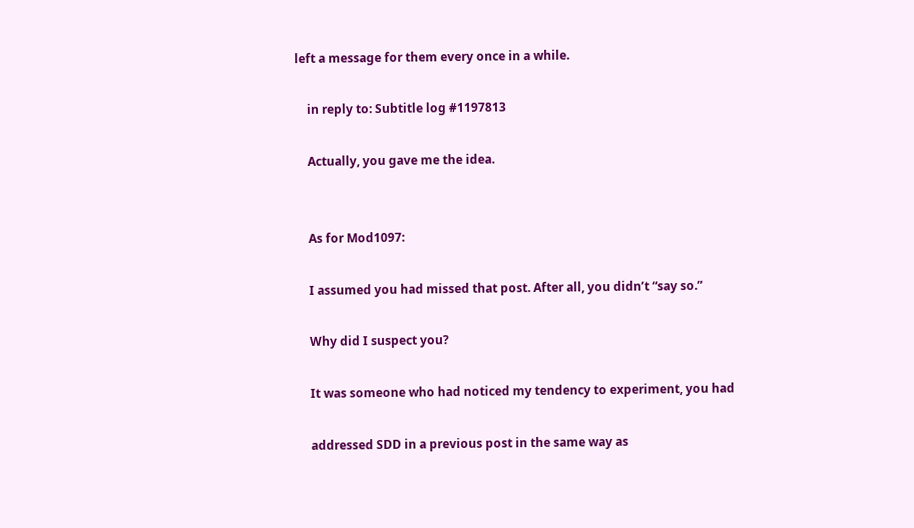left a message for them every once in a while.

    in reply to: Subtitle log #1197813

    Actually, you gave me the idea.


    As for Mod1097:

    I assumed you had missed that post. After all, you didn’t “say so.”

    Why did I suspect you?

    It was someone who had noticed my tendency to experiment, you had

    addressed SDD in a previous post in the same way as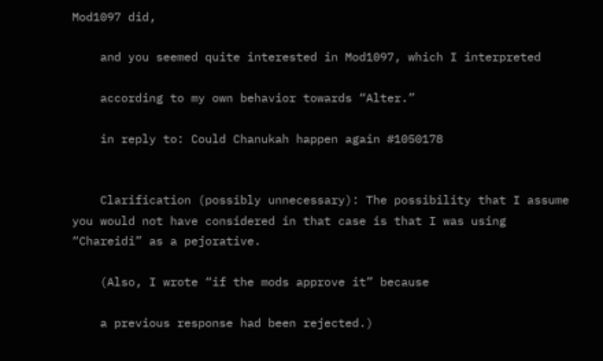Mod1097 did,

    and you seemed quite interested in Mod1097, which I interpreted

    according to my own behavior towards “Alter.”

    in reply to: Could Chanukah happen again #1050178


    Clarification (possibly unnecessary): The possibility that I assume you would not have considered in that case is that I was using “Chareidi” as a pejorative.

    (Also, I wrote “if the mods approve it” because

    a previous response had been rejected.)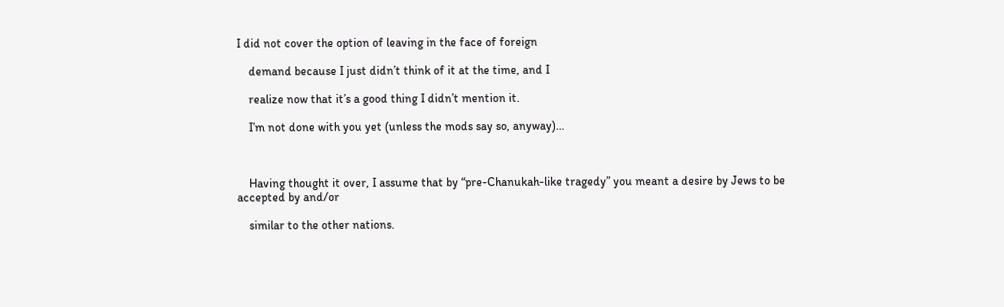I did not cover the option of leaving in the face of foreign

    demand because I just didn’t think of it at the time, and I

    realize now that it’s a good thing I didn’t mention it.

    I’m not done with you yet (unless the mods say so, anyway)…



    Having thought it over, I assume that by “pre-Chanukah-like tragedy” you meant a desire by Jews to be accepted by and/or

    similar to the other nations.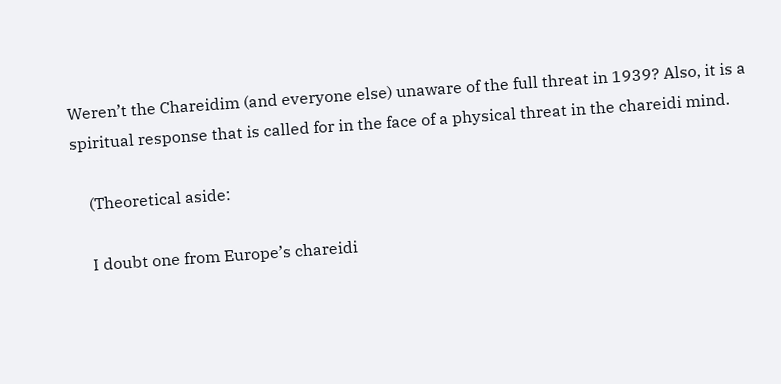Weren’t the Chareidim (and everyone else) unaware of the full threat in 1939? Also, it is a spiritual response that is called for in the face of a physical threat in the chareidi mind.

    (Theoretical aside:

    I doubt one from Europe’s chareidi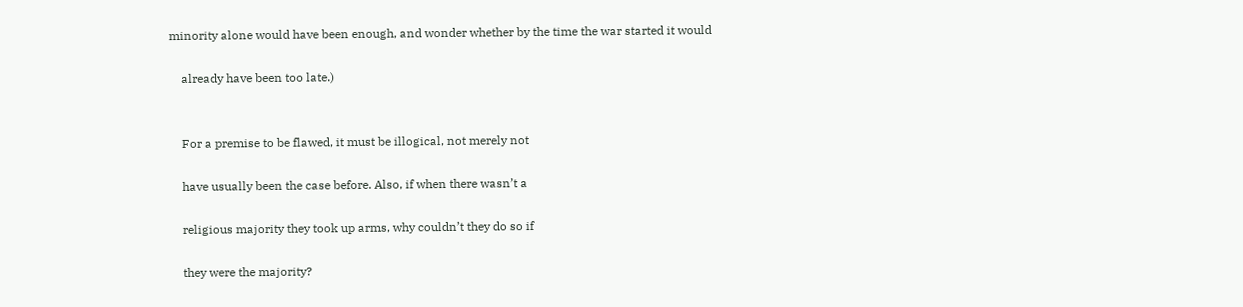minority alone would have been enough, and wonder whether by the time the war started it would

    already have been too late.)


    For a premise to be flawed, it must be illogical, not merely not

    have usually been the case before. Also, if when there wasn’t a

    religious majority they took up arms, why couldn’t they do so if

    they were the majority?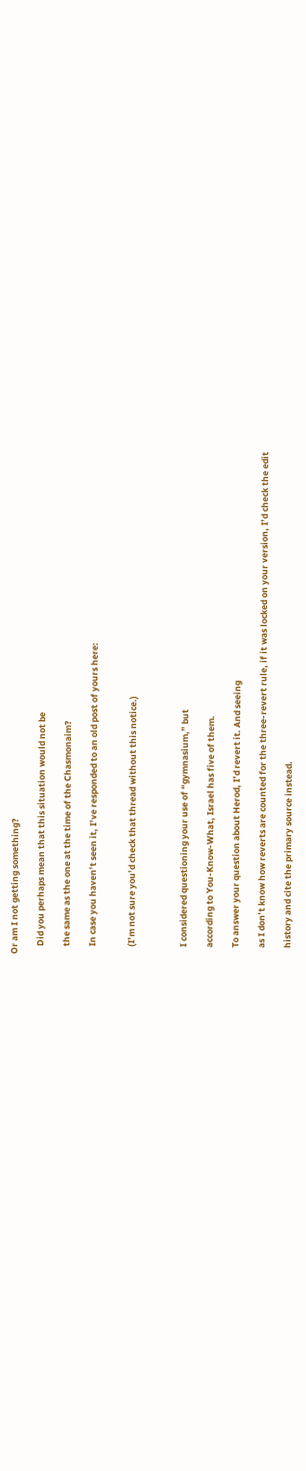Or am I not getting something?

    Did you perhaps mean that this situation would not be

    the same as the one at the time of the Chasmonaim?

    In case you haven’t seen it, I’ve responded to an old post of yours here:


    (I’m not sure you’d check that thread without this notice.)



    I considered questioning your use of “gymnasium,” but

    according to You-Know-What, Israel has five of them.

    To answer your question about Herod, I’d revert it. And seeing

    as I don’t know how reverts are counted for the three-revert rule, if it was locked on your version, I’d check the edit

    history and cite the primary source instead.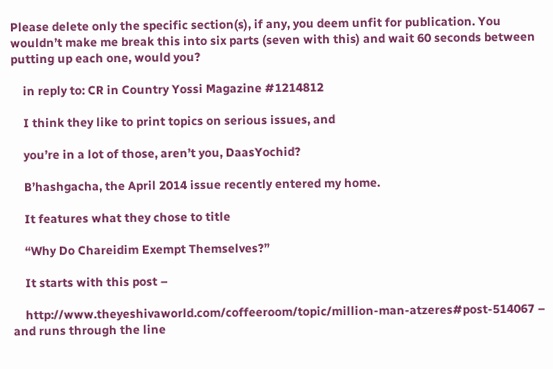Please delete only the specific section(s), if any, you deem unfit for publication. You wouldn’t make me break this into six parts (seven with this) and wait 60 seconds between putting up each one, would you?

    in reply to: CR in Country Yossi Magazine #1214812

    I think they like to print topics on serious issues, and

    you’re in a lot of those, aren’t you, DaasYochid?

    B’hashgacha, the April 2014 issue recently entered my home.

    It features what they chose to title

    “Why Do Chareidim Exempt Themselves?”

    It starts with this post –

    http://www.theyeshivaworld.com/coffeeroom/topic/million-man-atzeres#post-514067 – and runs through the line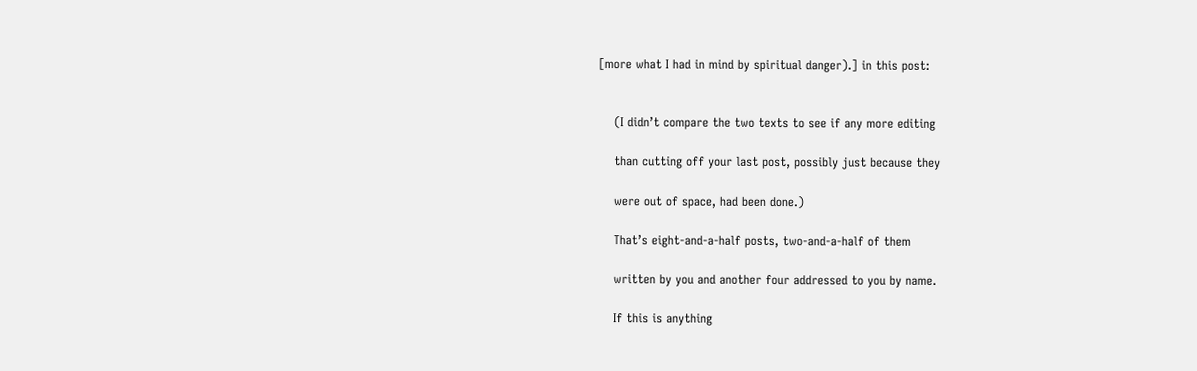[more what I had in mind by spiritual danger).] in this post:


    (I didn’t compare the two texts to see if any more editing

    than cutting off your last post, possibly just because they

    were out of space, had been done.)

    That’s eight-and-a-half posts, two-and-a-half of them

    written by you and another four addressed to you by name.

    If this is anything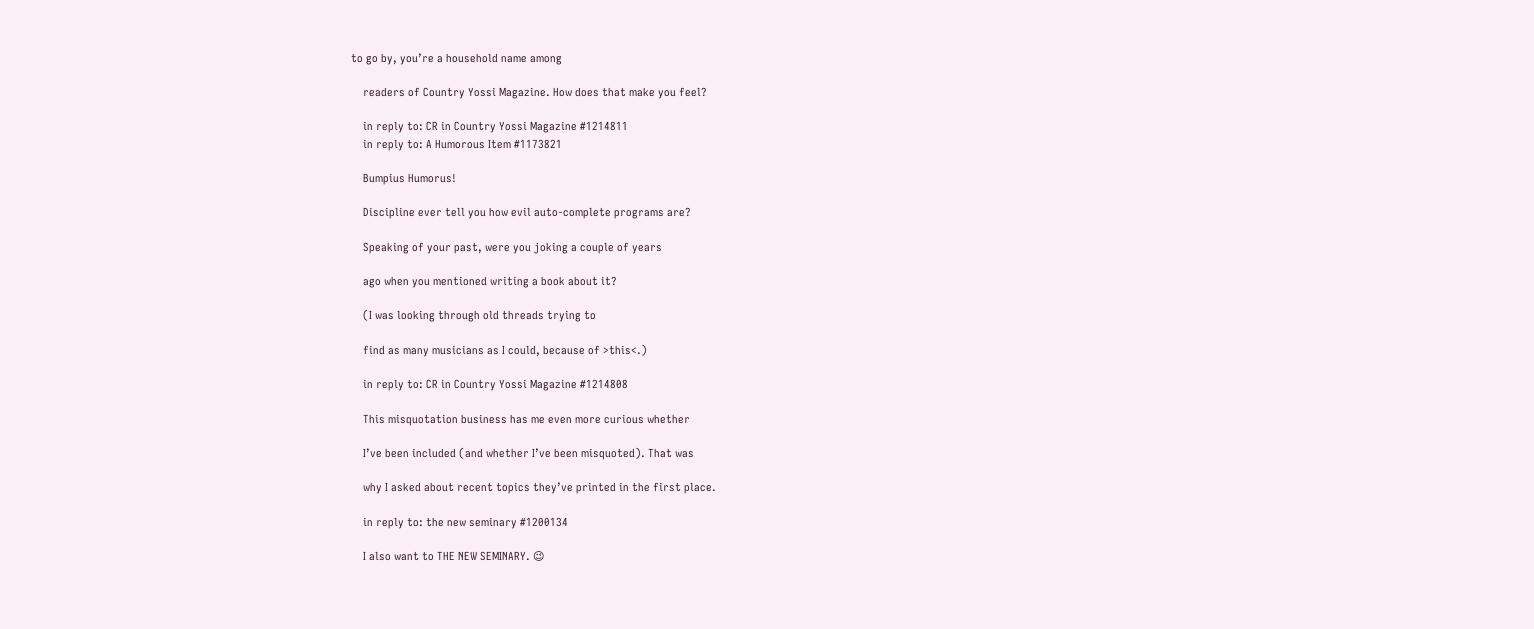to go by, you’re a household name among

    readers of Country Yossi Magazine. How does that make you feel?

    in reply to: CR in Country Yossi Magazine #1214811
    in reply to: A Humorous Item #1173821

    Bumpius Humorus!

    Discipline ever tell you how evil auto-complete programs are?

    Speaking of your past, were you joking a couple of years

    ago when you mentioned writing a book about it?

    (I was looking through old threads trying to

    find as many musicians as I could, because of >this<.)

    in reply to: CR in Country Yossi Magazine #1214808

    This misquotation business has me even more curious whether

    I’ve been included (and whether I’ve been misquoted). That was

    why I asked about recent topics they’ve printed in the first place.

    in reply to: the new seminary #1200134

    I also want to THE NEW SEMINARY. 😉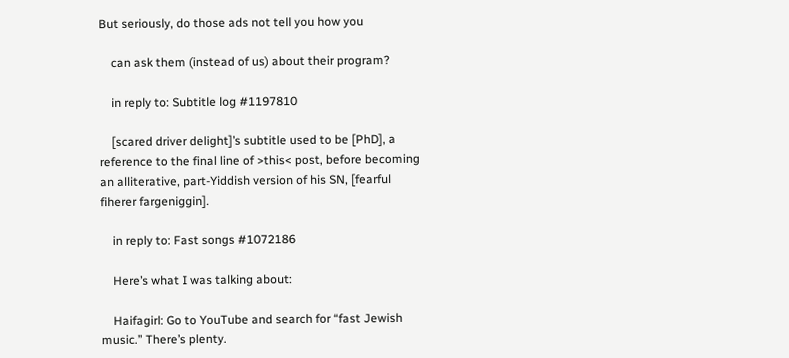But seriously, do those ads not tell you how you

    can ask them (instead of us) about their program?

    in reply to: Subtitle log #1197810

    [scared driver delight]’s subtitle used to be [PhD], a reference to the final line of >this< post, before becoming an alliterative, part-Yiddish version of his SN, [fearful fiherer fargeniggin].

    in reply to: Fast songs #1072186

    Here’s what I was talking about:

    Haifagirl: Go to YouTube and search for “fast Jewish music.” There’s plenty.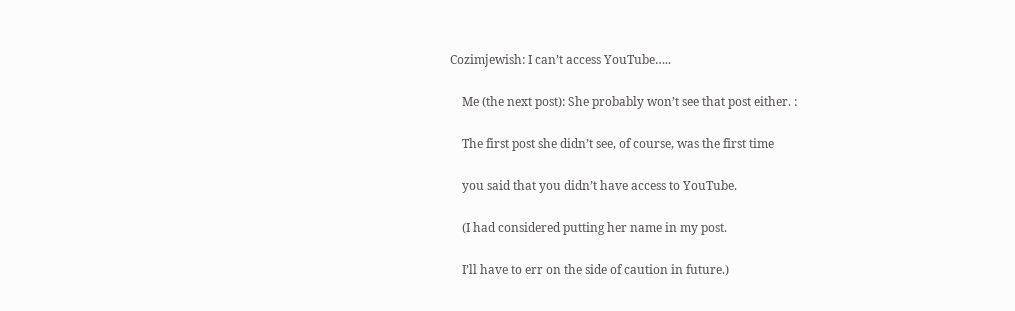Cozimjewish: I can’t access YouTube…..

    Me (the next post): She probably won’t see that post either. :

    The first post she didn’t see, of course, was the first time

    you said that you didn’t have access to YouTube.

    (I had considered putting her name in my post.

    I’ll have to err on the side of caution in future.)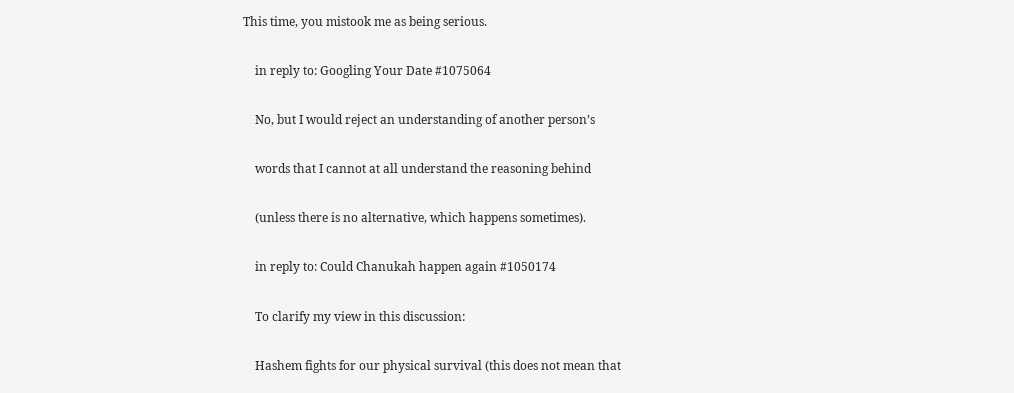This time, you mistook me as being serious.

    in reply to: Googling Your Date #1075064

    No, but I would reject an understanding of another person’s

    words that I cannot at all understand the reasoning behind

    (unless there is no alternative, which happens sometimes).

    in reply to: Could Chanukah happen again #1050174

    To clarify my view in this discussion:

    Hashem fights for our physical survival (this does not mean that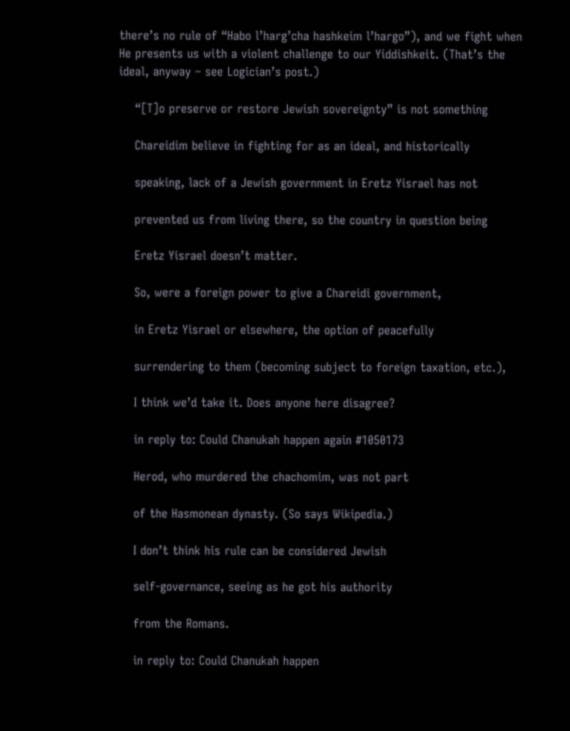there’s no rule of “Habo l’harg’cha hashkeim l’hargo”), and we fight when He presents us with a violent challenge to our Yiddishkeit. (That’s the ideal, anyway – see Logician’s post.)

    “[T]o preserve or restore Jewish sovereignty” is not something

    Chareidim believe in fighting for as an ideal, and historically

    speaking, lack of a Jewish government in Eretz Yisrael has not

    prevented us from living there, so the country in question being

    Eretz Yisrael doesn’t matter.

    So, were a foreign power to give a Chareidi government,

    in Eretz Yisrael or elsewhere, the option of peacefully

    surrendering to them (becoming subject to foreign taxation, etc.),

    I think we’d take it. Does anyone here disagree?

    in reply to: Could Chanukah happen again #1050173

    Herod, who murdered the chachomim, was not part

    of the Hasmonean dynasty. (So says Wikipedia.)

    I don’t think his rule can be considered Jewish

    self-governance, seeing as he got his authority

    from the Romans.

    in reply to: Could Chanukah happen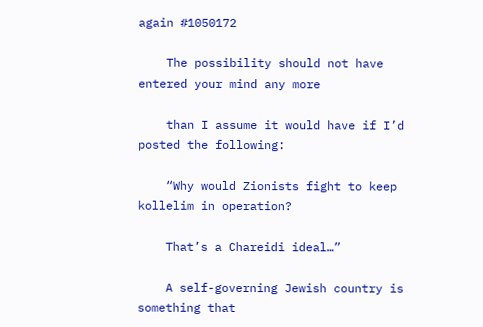again #1050172

    The possibility should not have entered your mind any more

    than I assume it would have if I’d posted the following:

    “Why would Zionists fight to keep kollelim in operation?

    That’s a Chareidi ideal…”

    A self-governing Jewish country is something that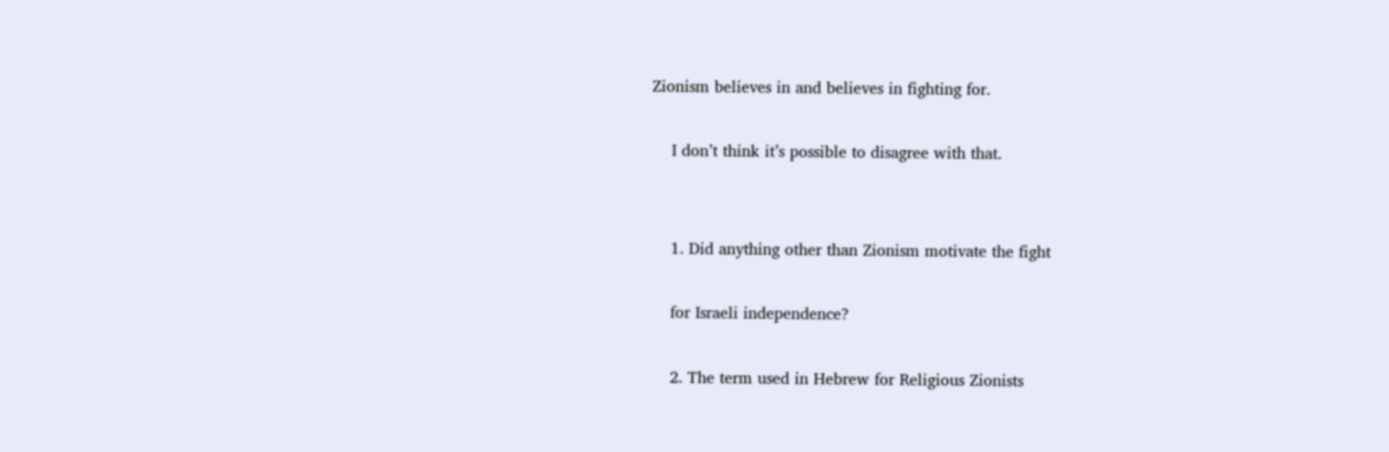Zionism believes in and believes in fighting for.

    I don’t think it’s possible to disagree with that.


    1. Did anything other than Zionism motivate the fight

    for Israeli independence?

    2. The term used in Hebrew for Religious Zionists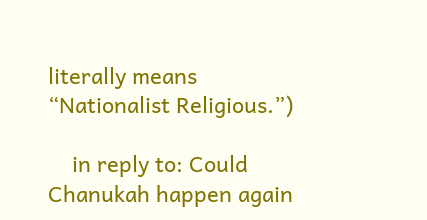literally means “Nationalist Religious.”)

    in reply to: Could Chanukah happen again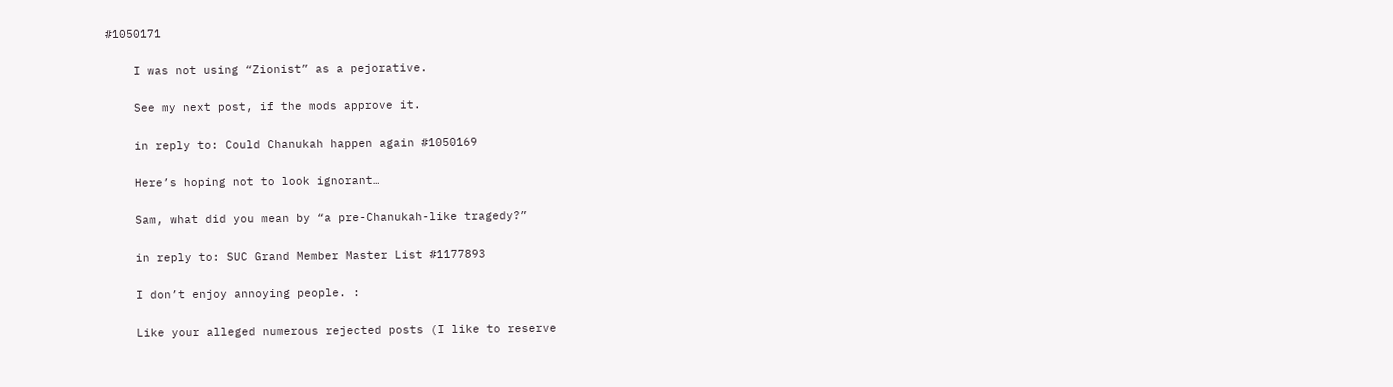#1050171

    I was not using “Zionist” as a pejorative.

    See my next post, if the mods approve it.

    in reply to: Could Chanukah happen again #1050169

    Here’s hoping not to look ignorant…

    Sam, what did you mean by “a pre-Chanukah-like tragedy?”

    in reply to: SUC Grand Member Master List #1177893

    I don’t enjoy annoying people. :

    Like your alleged numerous rejected posts (I like to reserve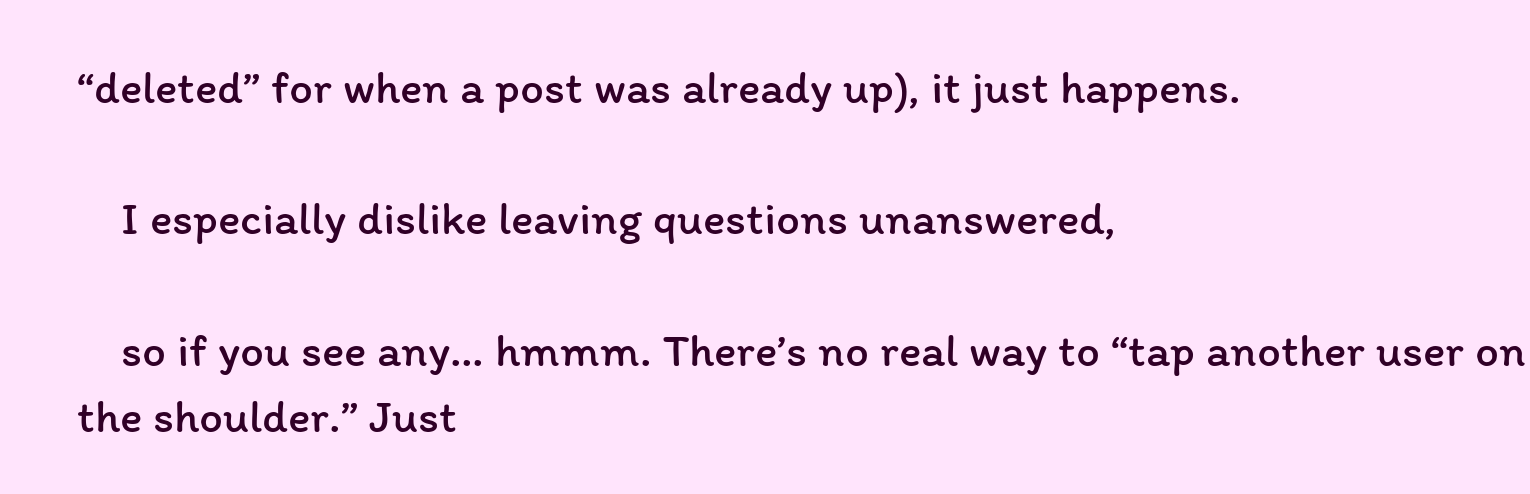“deleted” for when a post was already up), it just happens.

    I especially dislike leaving questions unanswered,

    so if you see any… hmmm. There’s no real way to “tap another user on the shoulder.” Just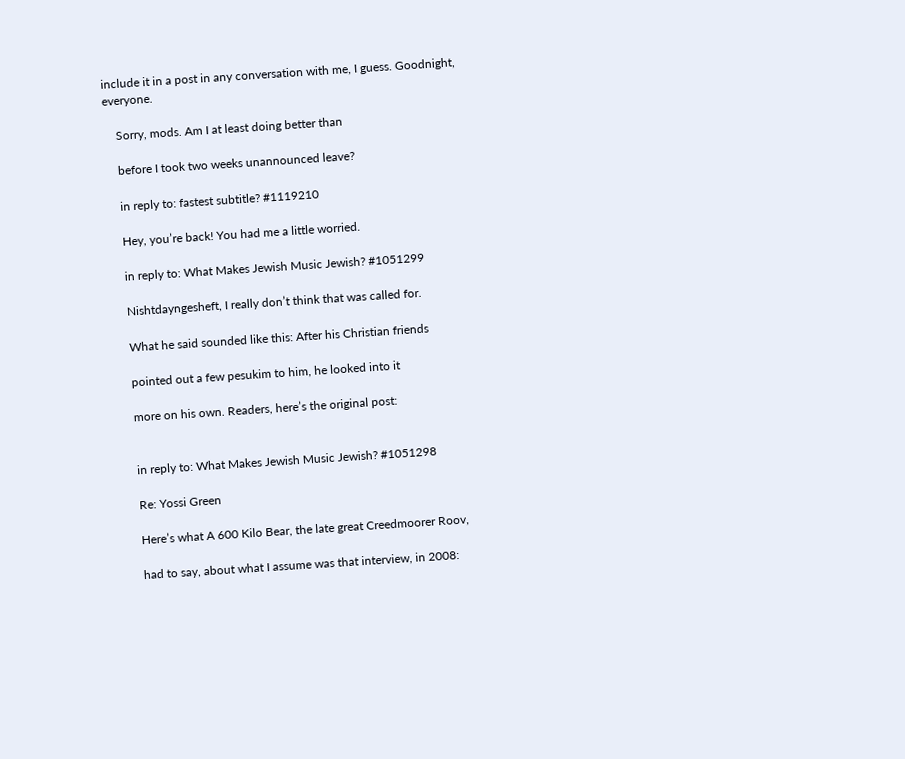include it in a post in any conversation with me, I guess. Goodnight, everyone.

    Sorry, mods. Am I at least doing better than

    before I took two weeks unannounced leave?

    in reply to: fastest subtitle? #1119210

    Hey, you’re back! You had me a little worried.

    in reply to: What Makes Jewish Music Jewish? #1051299

    Nishtdayngesheft, I really don’t think that was called for.

    What he said sounded like this: After his Christian friends

    pointed out a few pesukim to him, he looked into it

    more on his own. Readers, here’s the original post:


    in reply to: What Makes Jewish Music Jewish? #1051298

    Re: Yossi Green

    Here’s what A 600 Kilo Bear, the late great Creedmoorer Roov,

    had to say, about what I assume was that interview, in 2008: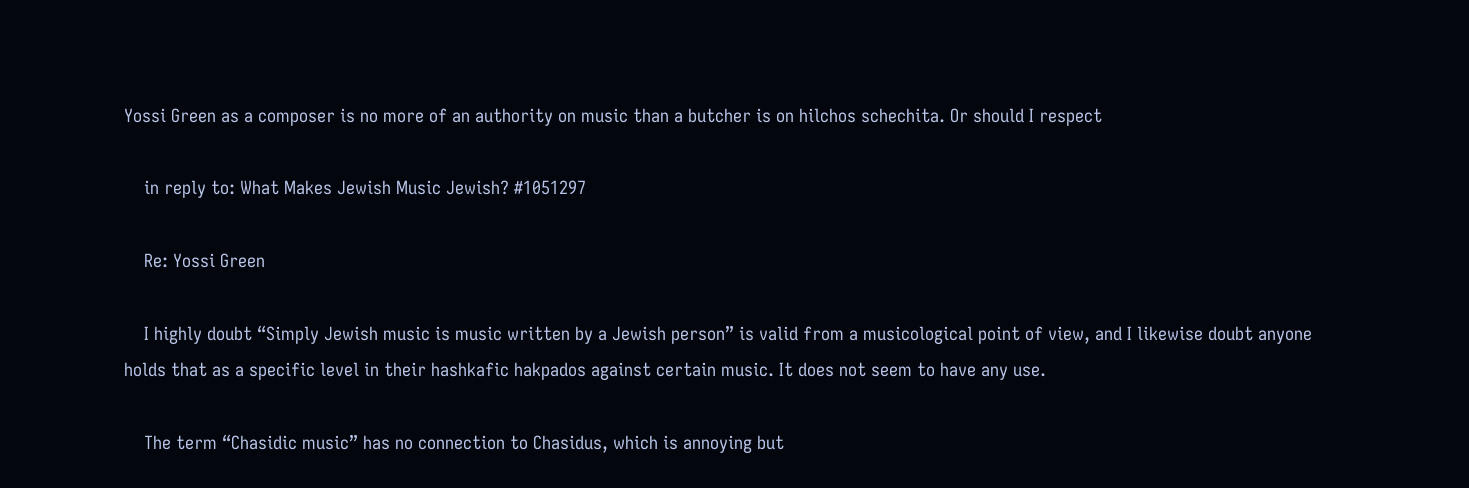Yossi Green as a composer is no more of an authority on music than a butcher is on hilchos schechita. Or should I respect

    in reply to: What Makes Jewish Music Jewish? #1051297

    Re: Yossi Green

    I highly doubt “Simply Jewish music is music written by a Jewish person” is valid from a musicological point of view, and I likewise doubt anyone holds that as a specific level in their hashkafic hakpados against certain music. It does not seem to have any use.

    The term “Chasidic music” has no connection to Chasidus, which is annoying but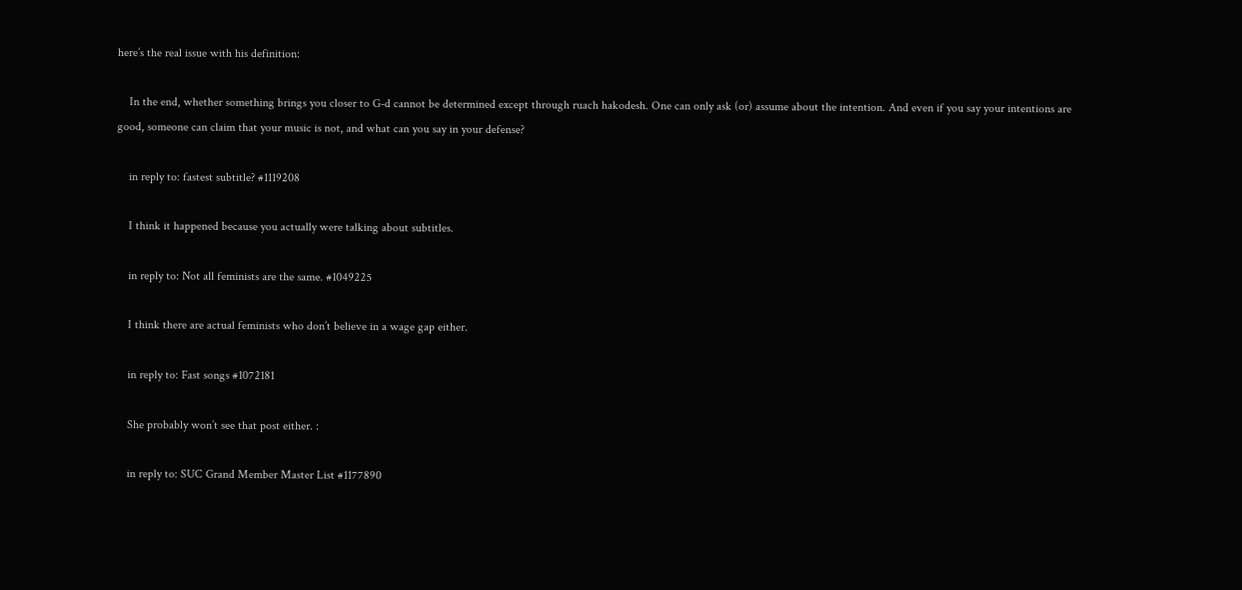here’s the real issue with his definition:

    In the end, whether something brings you closer to G-d cannot be determined except through ruach hakodesh. One can only ask (or) assume about the intention. And even if you say your intentions are good, someone can claim that your music is not, and what can you say in your defense?

    in reply to: fastest subtitle? #1119208

    I think it happened because you actually were talking about subtitles.

    in reply to: Not all feminists are the same. #1049225

    I think there are actual feminists who don’t believe in a wage gap either.

    in reply to: Fast songs #1072181

    She probably won’t see that post either. :

    in reply to: SUC Grand Member Master List #1177890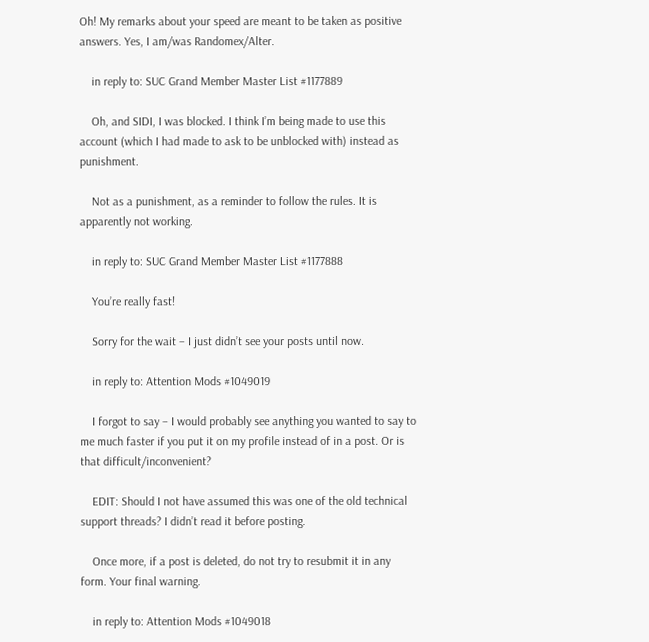Oh! My remarks about your speed are meant to be taken as positive answers. Yes, I am/was Randomex/Alter.

    in reply to: SUC Grand Member Master List #1177889

    Oh, and SIDI, I was blocked. I think I’m being made to use this account (which I had made to ask to be unblocked with) instead as punishment.

    Not as a punishment, as a reminder to follow the rules. It is apparently not working.

    in reply to: SUC Grand Member Master List #1177888

    You’re really fast!

    Sorry for the wait – I just didn’t see your posts until now.

    in reply to: Attention Mods #1049019

    I forgot to say – I would probably see anything you wanted to say to me much faster if you put it on my profile instead of in a post. Or is that difficult/inconvenient?

    EDIT: Should I not have assumed this was one of the old technical support threads? I didn’t read it before posting.

    Once more, if a post is deleted, do not try to resubmit it in any form. Your final warning.

    in reply to: Attention Mods #1049018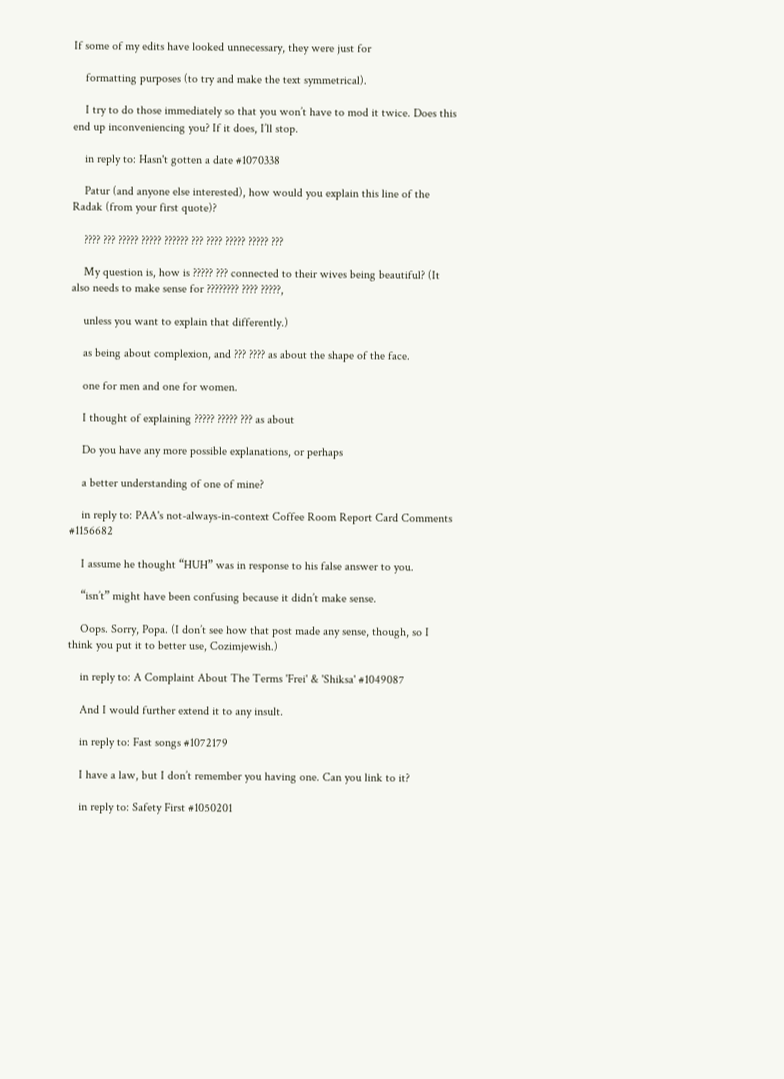If some of my edits have looked unnecessary, they were just for

    formatting purposes (to try and make the text symmetrical).

    I try to do those immediately so that you won’t have to mod it twice. Does this end up inconveniencing you? If it does, I’ll stop.

    in reply to: Hasn't gotten a date #1070338

    Patur (and anyone else interested), how would you explain this line of the Radak (from your first quote)?

    ???? ??? ????? ????? ?????? ??? ???? ????? ????? ???

    My question is, how is ????? ??? connected to their wives being beautiful? (It also needs to make sense for ???????? ???? ?????,

    unless you want to explain that differently.)

    as being about complexion, and ??? ???? as about the shape of the face.

    one for men and one for women.

    I thought of explaining ????? ????? ??? as about

    Do you have any more possible explanations, or perhaps

    a better understanding of one of mine?

    in reply to: PAA's not-always-in-context Coffee Room Report Card Comments #1156682

    I assume he thought “HUH” was in response to his false answer to you.

    “isn’t” might have been confusing because it didn’t make sense.

    Oops. Sorry, Popa. (I don’t see how that post made any sense, though, so I think you put it to better use, Cozimjewish.)

    in reply to: A Complaint About The Terms 'Frei' & 'Shiksa' #1049087

    And I would further extend it to any insult.

    in reply to: Fast songs #1072179

    I have a law, but I don’t remember you having one. Can you link to it?

    in reply to: Safety First #1050201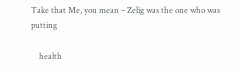Take that Me, you mean – Zelig was the one who was putting

    health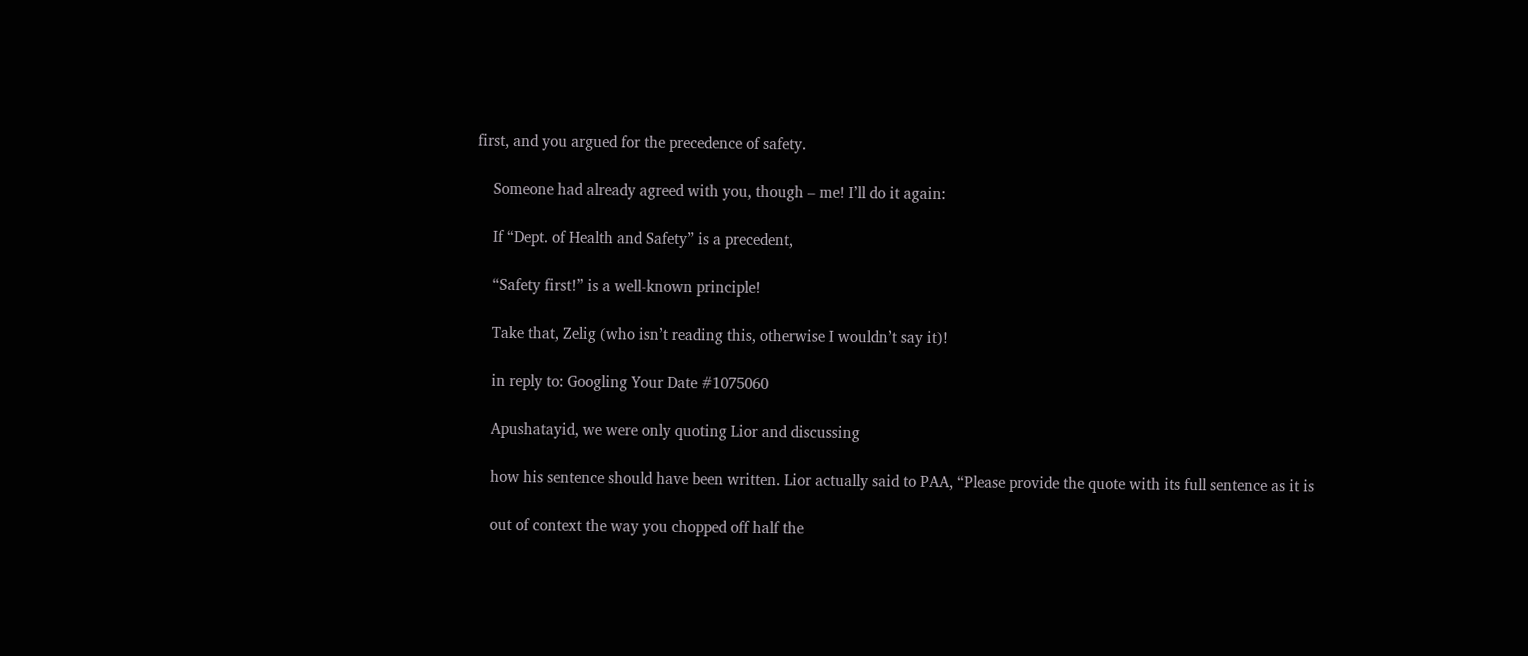first, and you argued for the precedence of safety.

    Someone had already agreed with you, though – me! I’ll do it again:

    If “Dept. of Health and Safety” is a precedent,

    “Safety first!” is a well-known principle!

    Take that, Zelig (who isn’t reading this, otherwise I wouldn’t say it)!

    in reply to: Googling Your Date #1075060

    Apushatayid, we were only quoting Lior and discussing

    how his sentence should have been written. Lior actually said to PAA, “Please provide the quote with its full sentence as it is

    out of context the way you chopped off half the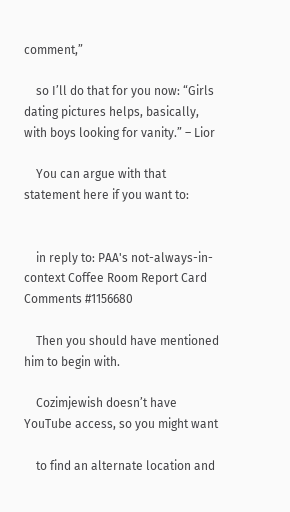comment,”

    so I’ll do that for you now: “Girls dating pictures helps, basically, with boys looking for vanity.” – Lior

    You can argue with that statement here if you want to:


    in reply to: PAA's not-always-in-context Coffee Room Report Card Comments #1156680

    Then you should have mentioned him to begin with.

    Cozimjewish doesn’t have YouTube access, so you might want

    to find an alternate location and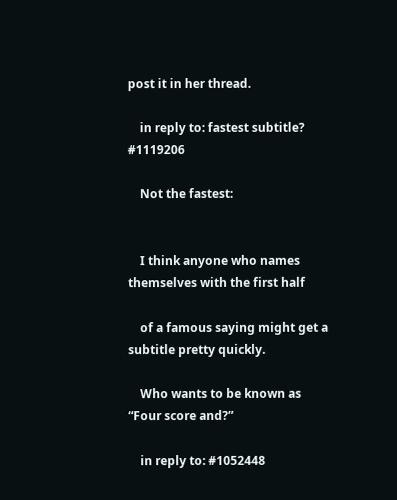post it in her thread.

    in reply to: fastest subtitle? #1119206

    Not the fastest:


    I think anyone who names themselves with the first half

    of a famous saying might get a subtitle pretty quickly.

    Who wants to be known as “Four score and?”

    in reply to: #1052448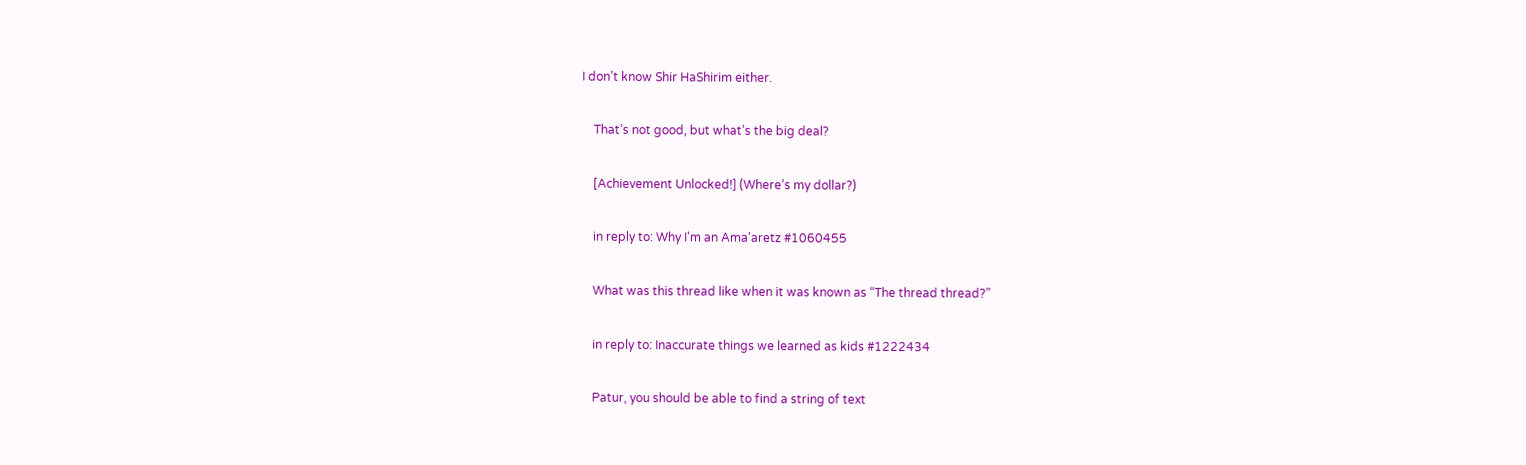I don’t know Shir HaShirim either.

    That’s not good, but what’s the big deal?

    [Achievement Unlocked!] (Where’s my dollar?)

    in reply to: Why I'm an Ama'aretz #1060455

    What was this thread like when it was known as “The thread thread?”

    in reply to: Inaccurate things we learned as kids #1222434

    Patur, you should be able to find a string of text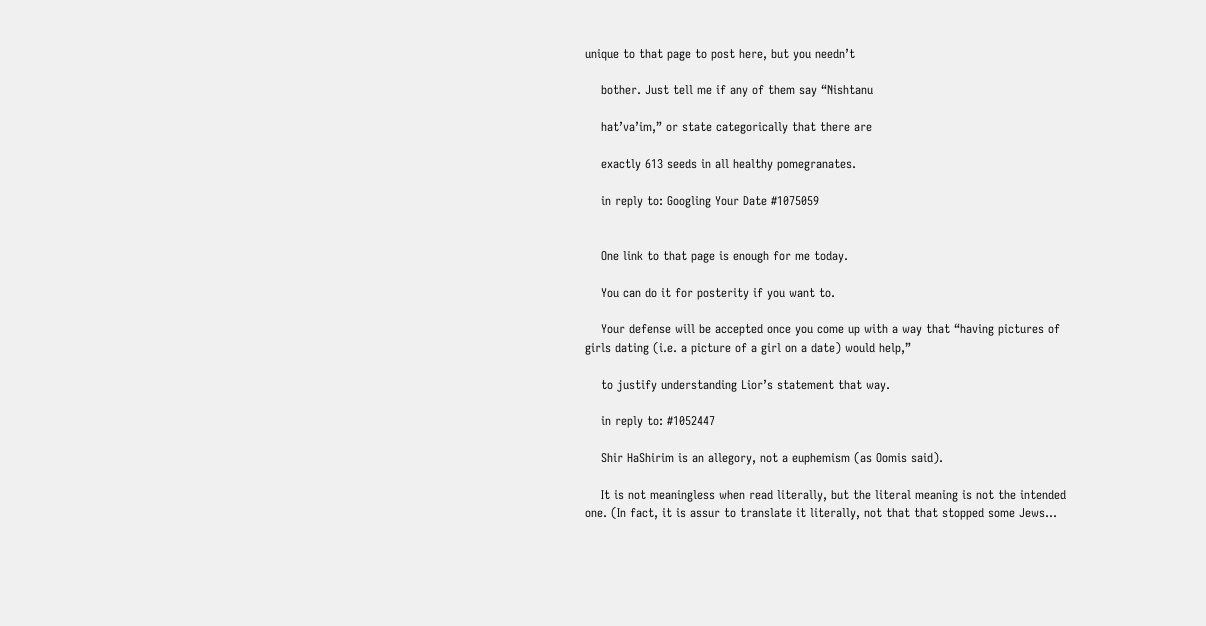unique to that page to post here, but you needn’t

    bother. Just tell me if any of them say “Nishtanu

    hat’va’im,” or state categorically that there are

    exactly 613 seeds in all healthy pomegranates.

    in reply to: Googling Your Date #1075059


    One link to that page is enough for me today.

    You can do it for posterity if you want to.

    Your defense will be accepted once you come up with a way that “having pictures of girls dating (i.e. a picture of a girl on a date) would help,”

    to justify understanding Lior’s statement that way.

    in reply to: #1052447

    Shir HaShirim is an allegory, not a euphemism (as Oomis said).

    It is not meaningless when read literally, but the literal meaning is not the intended one. (In fact, it is assur to translate it literally, not that that stopped some Jews…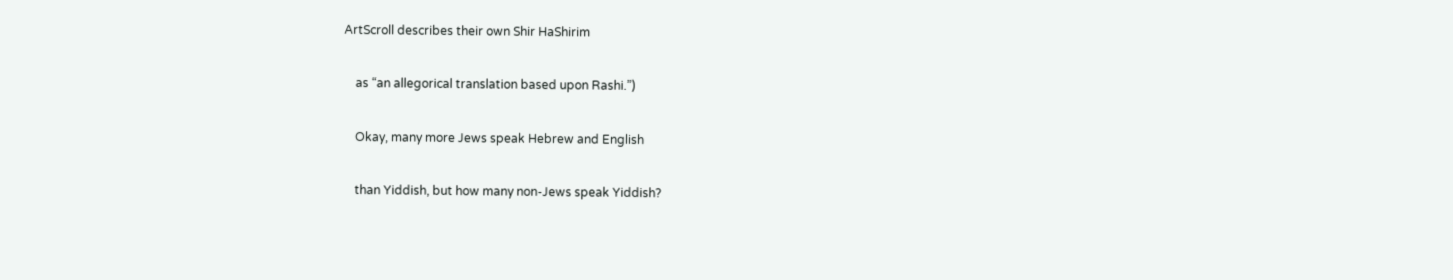ArtScroll describes their own Shir HaShirim

    as “an allegorical translation based upon Rashi.”)

    Okay, many more Jews speak Hebrew and English

    than Yiddish, but how many non-Jews speak Yiddish?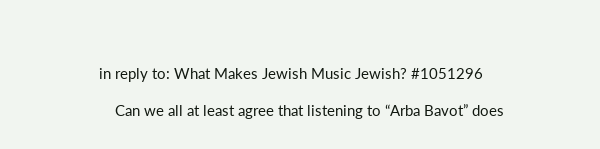in reply to: What Makes Jewish Music Jewish? #1051296

    Can we all at least agree that listening to “Arba Bavot” does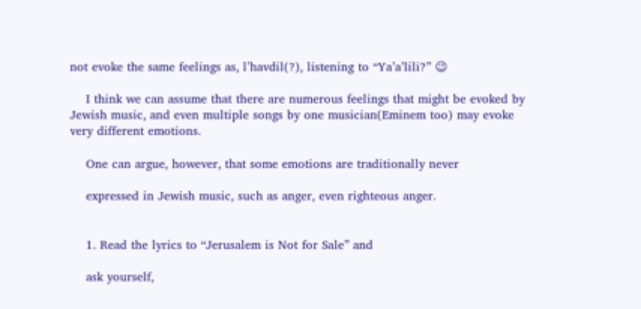not evoke the same feelings as, l’havdil(?), listening to “Ya’a’lili?” 😉

    I think we can assume that there are numerous feelings that might be evoked by Jewish music, and even multiple songs by one musician(Eminem too) may evoke very different emotions.

    One can argue, however, that some emotions are traditionally never

    expressed in Jewish music, such as anger, even righteous anger.


    1. Read the lyrics to “Jerusalem is Not for Sale” and

    ask yourself,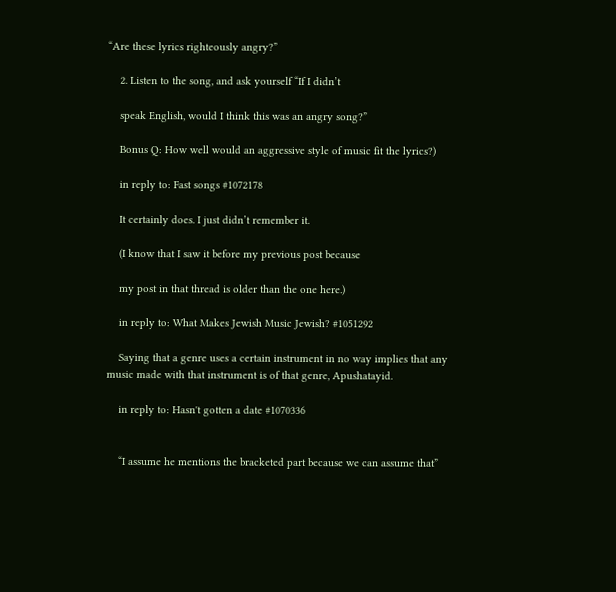“Are these lyrics righteously angry?”

    2. Listen to the song, and ask yourself “If I didn’t

    speak English, would I think this was an angry song?”

    Bonus Q: How well would an aggressive style of music fit the lyrics?)

    in reply to: Fast songs #1072178

    It certainly does. I just didn’t remember it.

    (I know that I saw it before my previous post because

    my post in that thread is older than the one here.)

    in reply to: What Makes Jewish Music Jewish? #1051292

    Saying that a genre uses a certain instrument in no way implies that any music made with that instrument is of that genre, Apushatayid.

    in reply to: Hasn't gotten a date #1070336


    “I assume he mentions the bracketed part because we can assume that”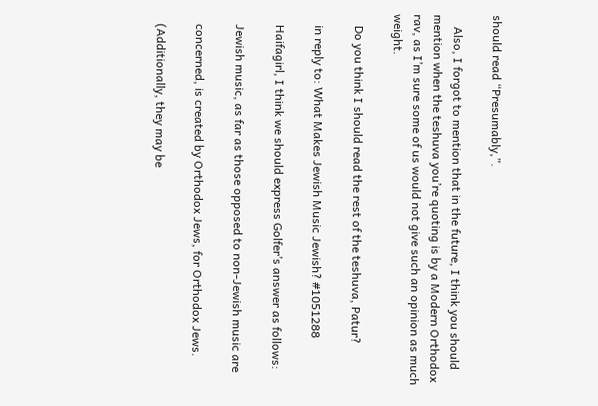should read “Presumably,”.

    Also, I forgot to mention that in the future, I think you should mention when the teshuva you’re quoting is by a Modern Orthodox rav, as I’m sure some of us would not give such an opinion as much weight.

    Do you think I should read the rest of the teshuva, Patur?

    in reply to: What Makes Jewish Music Jewish? #1051288

    Haifagirl, I think we should express Golfer’s answer as follows:

    Jewish music, as far as those opposed to non-Jewish music are

    concerned, is created by Orthodox Jews, for Orthodox Jews.

    (Additionally, they may be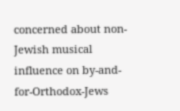concerned about non-Jewish musical influence on by-and-for-Orthodox-Jews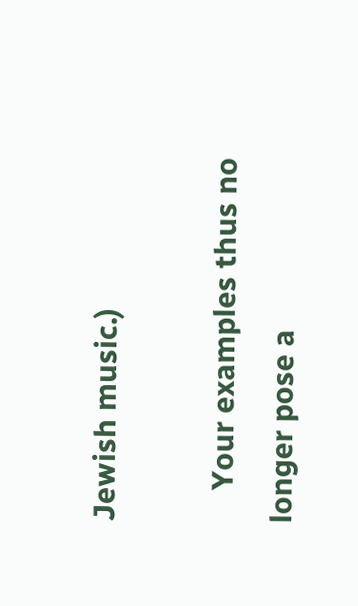Jewish music.)

    Your examples thus no longer pose a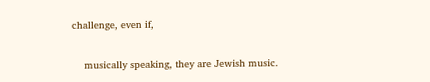challenge, even if,

    musically speaking, they are Jewish music.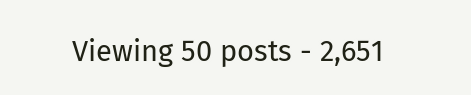Viewing 50 posts - 2,651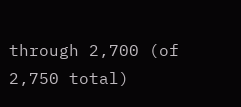through 2,700 (of 2,750 total)